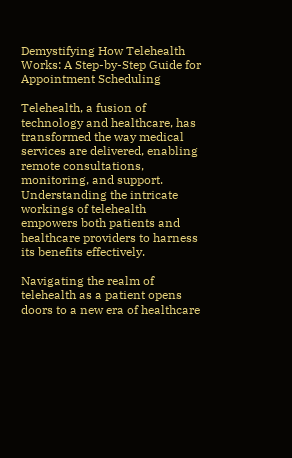Demystifying How Telehealth Works: A Step-by-Step Guide for Appointment Scheduling

Telehealth, a fusion of technology and healthcare, has transformed the way medical services are delivered, enabling remote consultations, monitoring, and support. Understanding the intricate workings of telehealth empowers both patients and healthcare providers to harness its benefits effectively.

Navigating the realm of telehealth as a patient opens doors to a new era of healthcare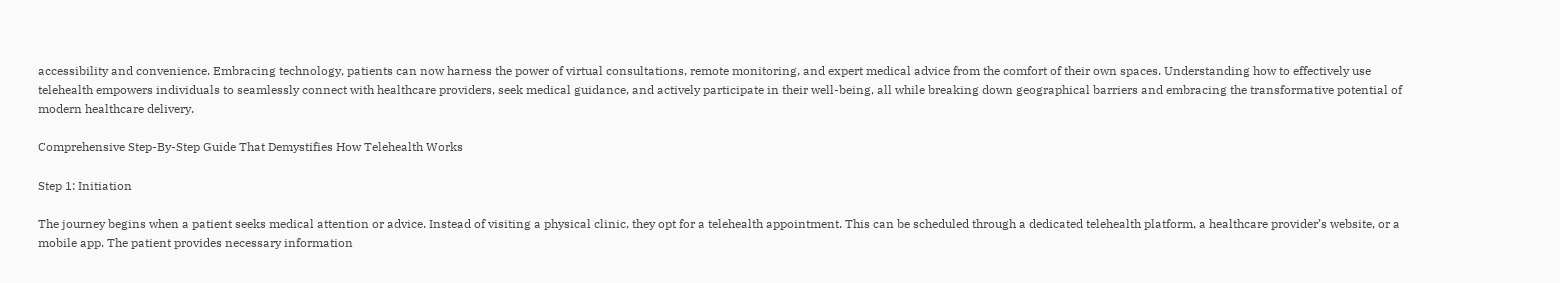accessibility and convenience. Embracing technology, patients can now harness the power of virtual consultations, remote monitoring, and expert medical advice from the comfort of their own spaces. Understanding how to effectively use telehealth empowers individuals to seamlessly connect with healthcare providers, seek medical guidance, and actively participate in their well-being, all while breaking down geographical barriers and embracing the transformative potential of modern healthcare delivery.

Comprehensive Step-By-Step Guide That Demystifies How Telehealth Works

Step 1: Initiation

The journey begins when a patient seeks medical attention or advice. Instead of visiting a physical clinic, they opt for a telehealth appointment. This can be scheduled through a dedicated telehealth platform, a healthcare provider’s website, or a mobile app. The patient provides necessary information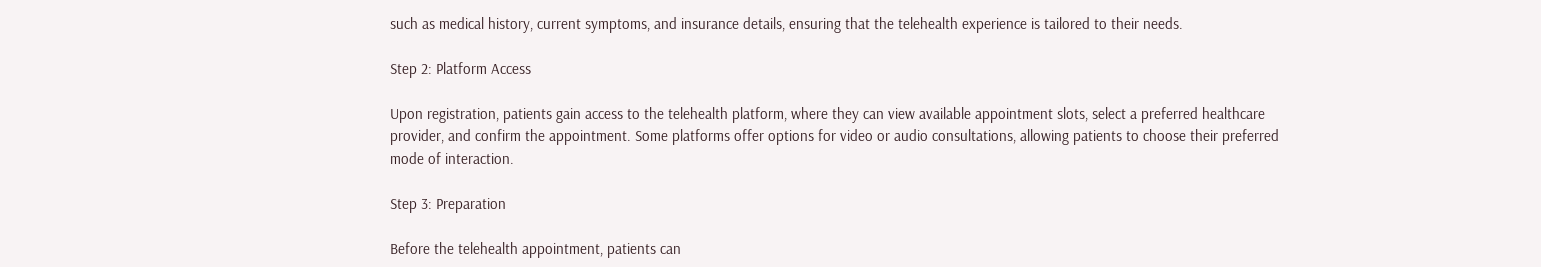such as medical history, current symptoms, and insurance details, ensuring that the telehealth experience is tailored to their needs.

Step 2: Platform Access

Upon registration, patients gain access to the telehealth platform, where they can view available appointment slots, select a preferred healthcare provider, and confirm the appointment. Some platforms offer options for video or audio consultations, allowing patients to choose their preferred mode of interaction.

Step 3: Preparation

Before the telehealth appointment, patients can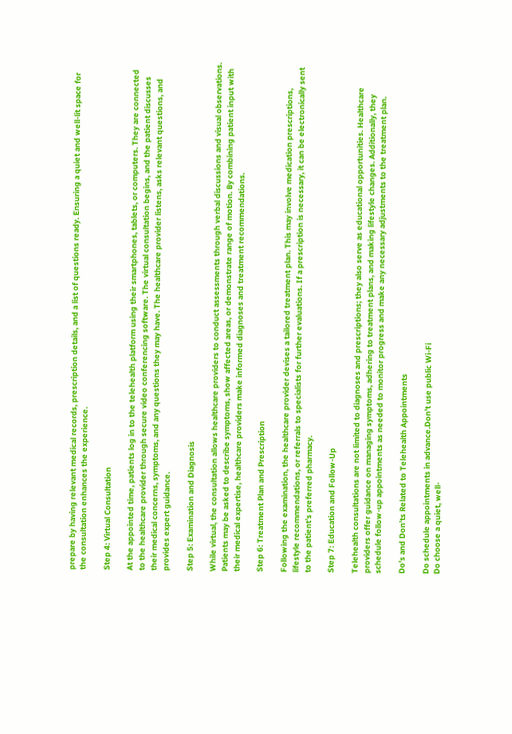prepare by having relevant medical records, prescription details, and a list of questions ready. Ensuring a quiet and well-lit space for the consultation enhances the experience.

Step 4: Virtual Consultation

At the appointed time, patients log in to the telehealth platform using their smartphones, tablets, or computers. They are connected to the healthcare provider through secure video conferencing software. The virtual consultation begins, and the patient discusses their medical concerns, symptoms, and any questions they may have. The healthcare provider listens, asks relevant questions, and provides expert guidance.

Step 5: Examination and Diagnosis

While virtual, the consultation allows healthcare providers to conduct assessments through verbal discussions and visual observations. Patients may be asked to describe symptoms, show affected areas, or demonstrate range of motion. By combining patient input with their medical expertise, healthcare providers make informed diagnoses and treatment recommendations.

Step 6: Treatment Plan and Prescription

Following the examination, the healthcare provider devises a tailored treatment plan. This may involve medication prescriptions, lifestyle recommendations, or referrals to specialists for further evaluations. If a prescription is necessary, it can be electronically sent to the patient’s preferred pharmacy.

Step 7: Education and Follow-Up

Telehealth consultations are not limited to diagnoses and prescriptions; they also serve as educational opportunities. Healthcare providers offer guidance on managing symptoms, adhering to treatment plans, and making lifestyle changes. Additionally, they schedule follow-up appointments as needed to monitor progress and make any necessary adjustments to the treatment plan.

Do’s and Don’ts Related to Telehealth Appointments

Do schedule appointments in advance.Don’t use public Wi-Fi
Do choose a quiet, well-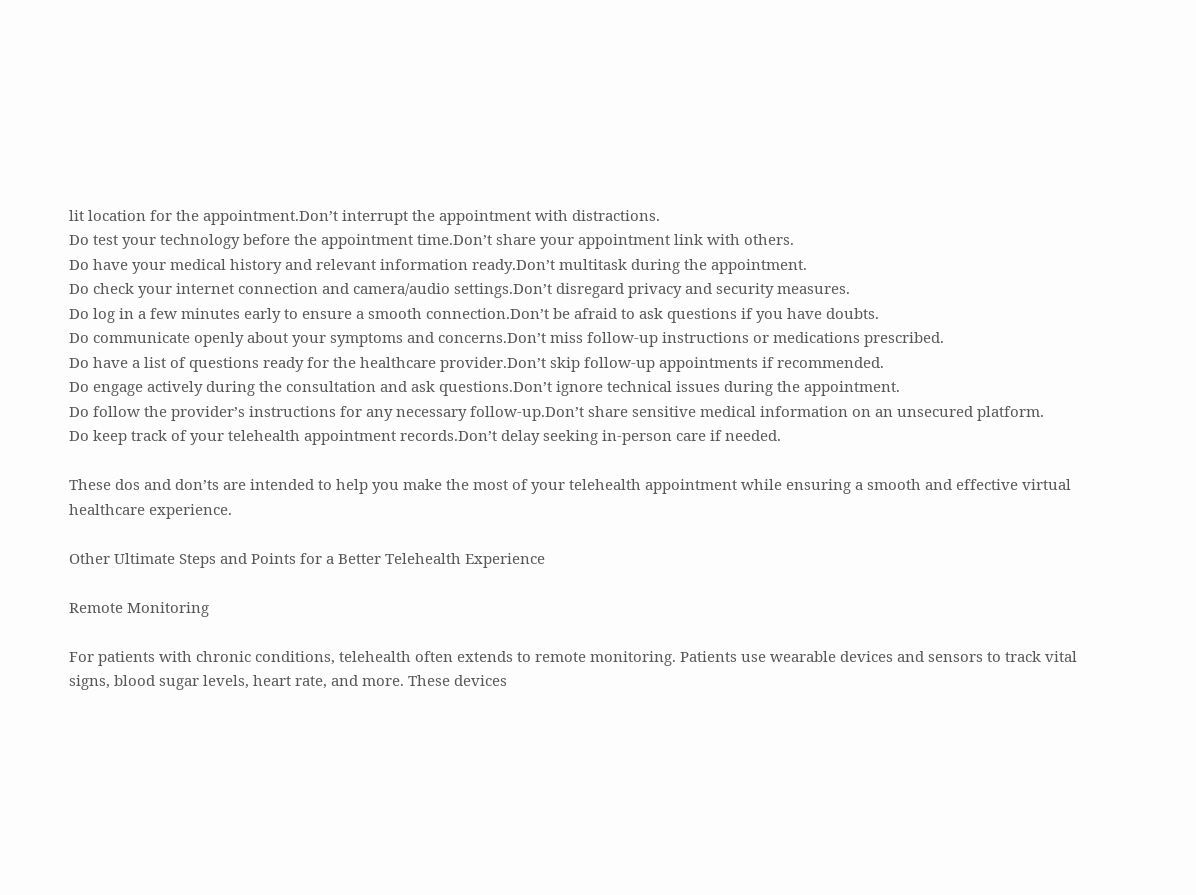lit location for the appointment.Don’t interrupt the appointment with distractions.
Do test your technology before the appointment time.Don’t share your appointment link with others.
Do have your medical history and relevant information ready.Don’t multitask during the appointment.
Do check your internet connection and camera/audio settings.Don’t disregard privacy and security measures.
Do log in a few minutes early to ensure a smooth connection.Don’t be afraid to ask questions if you have doubts.
Do communicate openly about your symptoms and concerns.Don’t miss follow-up instructions or medications prescribed.
Do have a list of questions ready for the healthcare provider.Don’t skip follow-up appointments if recommended.
Do engage actively during the consultation and ask questions.Don’t ignore technical issues during the appointment.
Do follow the provider’s instructions for any necessary follow-up.Don’t share sensitive medical information on an unsecured platform.
Do keep track of your telehealth appointment records.Don’t delay seeking in-person care if needed.

These dos and don’ts are intended to help you make the most of your telehealth appointment while ensuring a smooth and effective virtual healthcare experience.

Other Ultimate Steps and Points for a Better Telehealth Experience

Remote Monitoring

For patients with chronic conditions, telehealth often extends to remote monitoring. Patients use wearable devices and sensors to track vital signs, blood sugar levels, heart rate, and more. These devices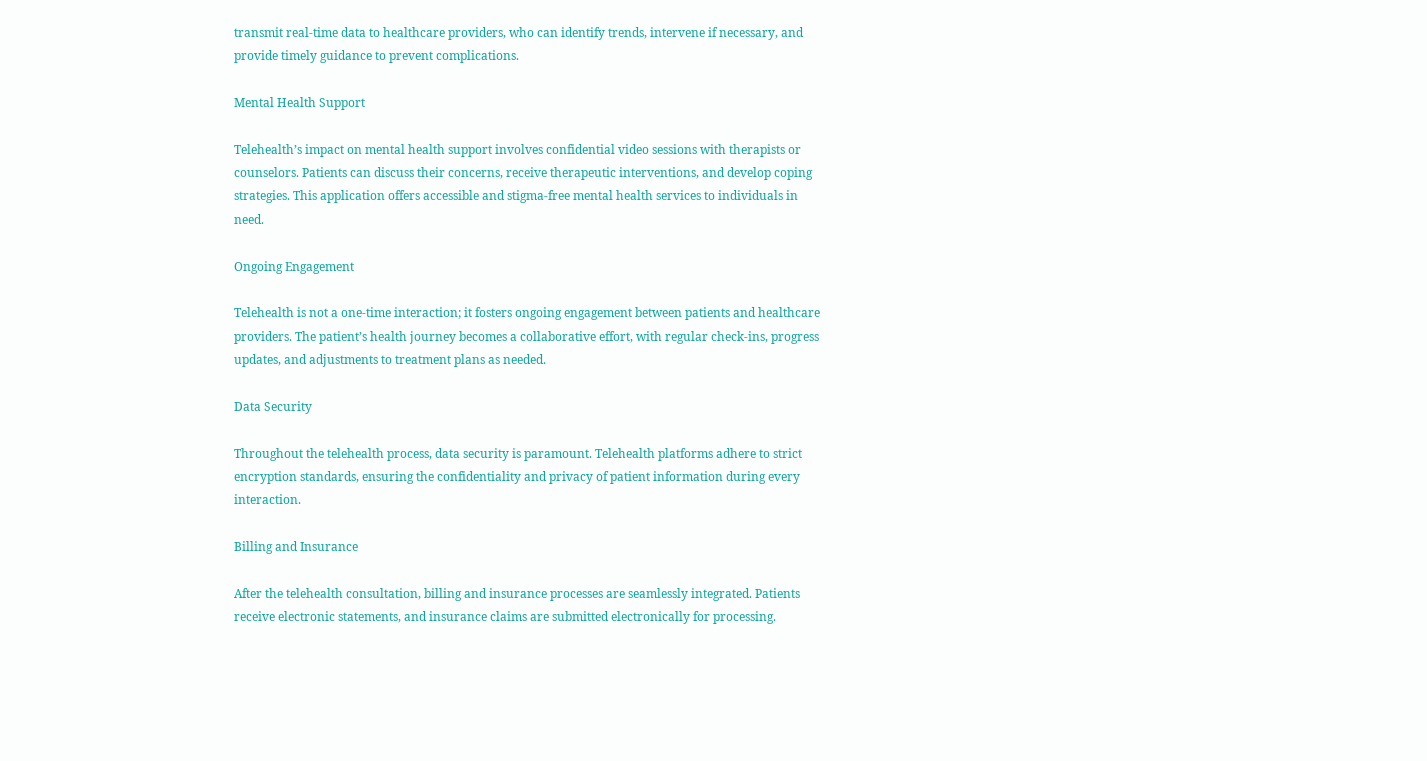transmit real-time data to healthcare providers, who can identify trends, intervene if necessary, and provide timely guidance to prevent complications.

Mental Health Support

Telehealth’s impact on mental health support involves confidential video sessions with therapists or counselors. Patients can discuss their concerns, receive therapeutic interventions, and develop coping strategies. This application offers accessible and stigma-free mental health services to individuals in need.

Ongoing Engagement

Telehealth is not a one-time interaction; it fosters ongoing engagement between patients and healthcare providers. The patient’s health journey becomes a collaborative effort, with regular check-ins, progress updates, and adjustments to treatment plans as needed.

Data Security

Throughout the telehealth process, data security is paramount. Telehealth platforms adhere to strict encryption standards, ensuring the confidentiality and privacy of patient information during every interaction.

Billing and Insurance

After the telehealth consultation, billing and insurance processes are seamlessly integrated. Patients receive electronic statements, and insurance claims are submitted electronically for processing.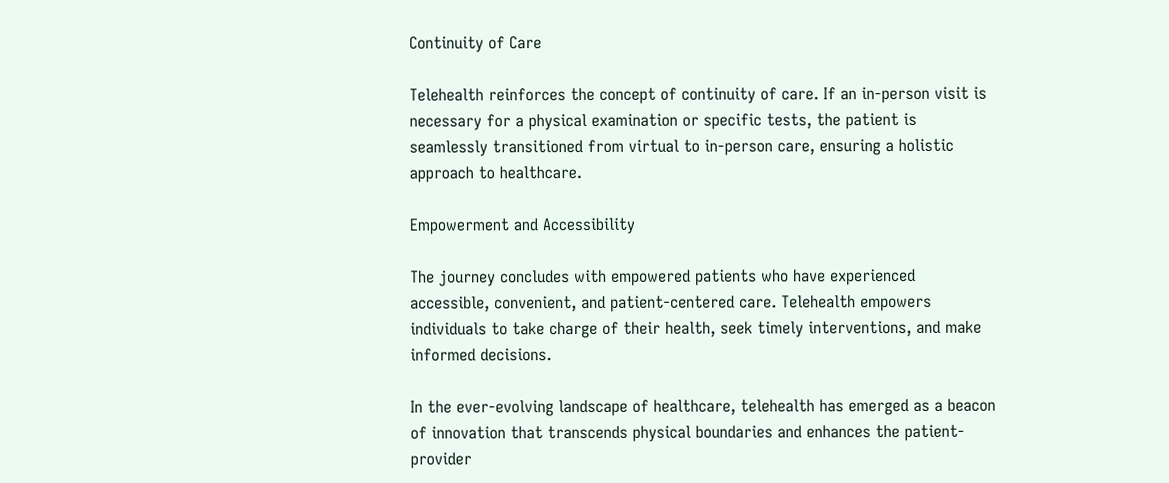Continuity of Care

Telehealth reinforces the concept of continuity of care. If an in-person visit is necessary for a physical examination or specific tests, the patient is seamlessly transitioned from virtual to in-person care, ensuring a holistic approach to healthcare.

Empowerment and Accessibility

The journey concludes with empowered patients who have experienced accessible, convenient, and patient-centered care. Telehealth empowers individuals to take charge of their health, seek timely interventions, and make informed decisions.

In the ever-evolving landscape of healthcare, telehealth has emerged as a beacon of innovation that transcends physical boundaries and enhances the patient-provider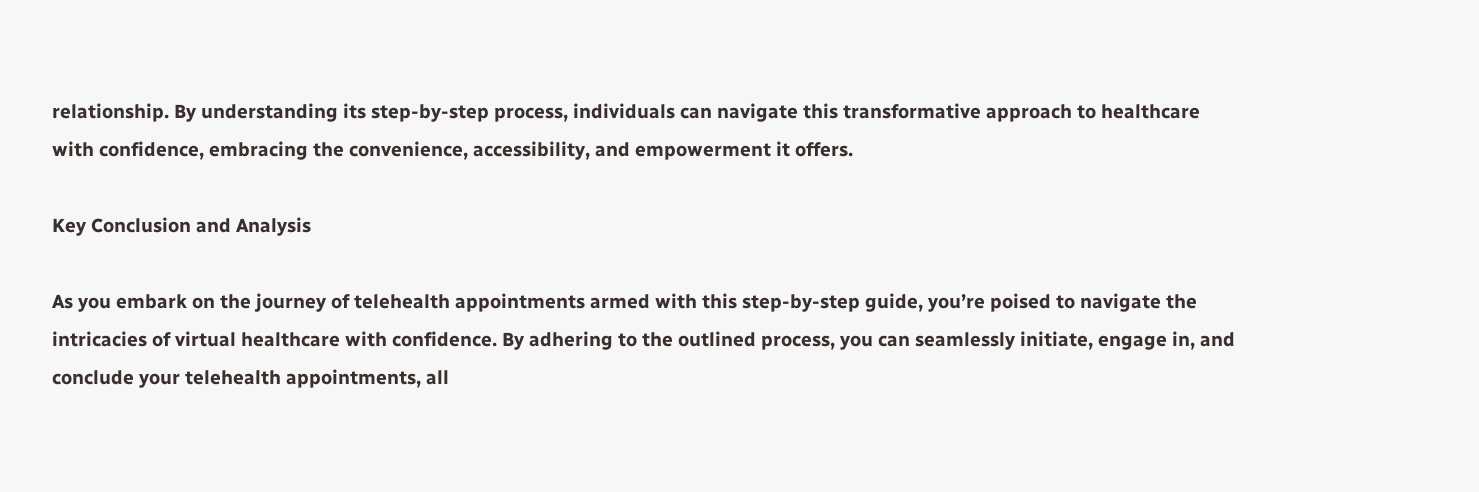relationship. By understanding its step-by-step process, individuals can navigate this transformative approach to healthcare with confidence, embracing the convenience, accessibility, and empowerment it offers.

Key Conclusion and Analysis

As you embark on the journey of telehealth appointments armed with this step-by-step guide, you’re poised to navigate the intricacies of virtual healthcare with confidence. By adhering to the outlined process, you can seamlessly initiate, engage in, and conclude your telehealth appointments, all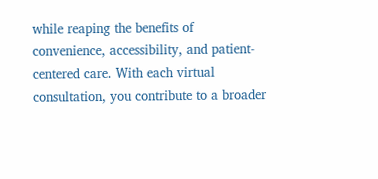while reaping the benefits of convenience, accessibility, and patient-centered care. With each virtual consultation, you contribute to a broader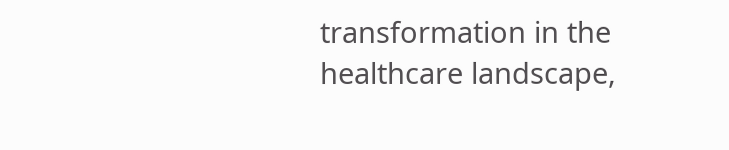transformation in the healthcare landscape,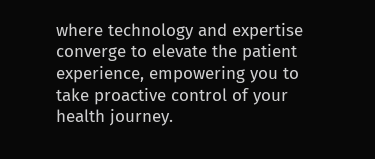where technology and expertise converge to elevate the patient experience, empowering you to take proactive control of your health journey.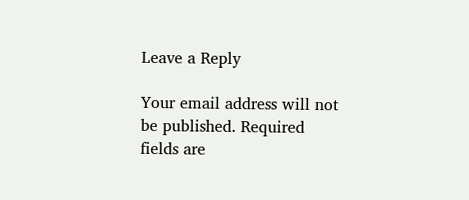Leave a Reply

Your email address will not be published. Required fields are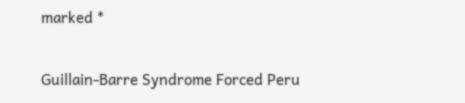marked *

Guillain-Barre Syndrome Forced Peru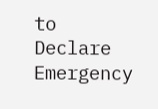to Declare Emergency